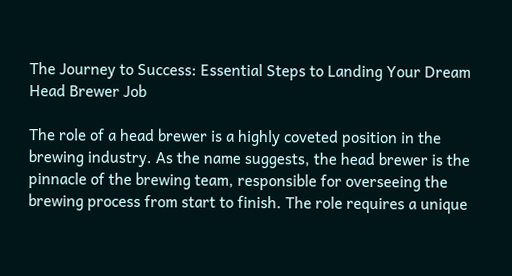The Journey to Success: Essential Steps to Landing Your Dream Head Brewer Job

The role of a head brewer is a highly coveted position in the brewing industry. As the name suggests, the head brewer is the pinnacle of the brewing team, responsible for overseeing the brewing process from start to finish. The role requires a unique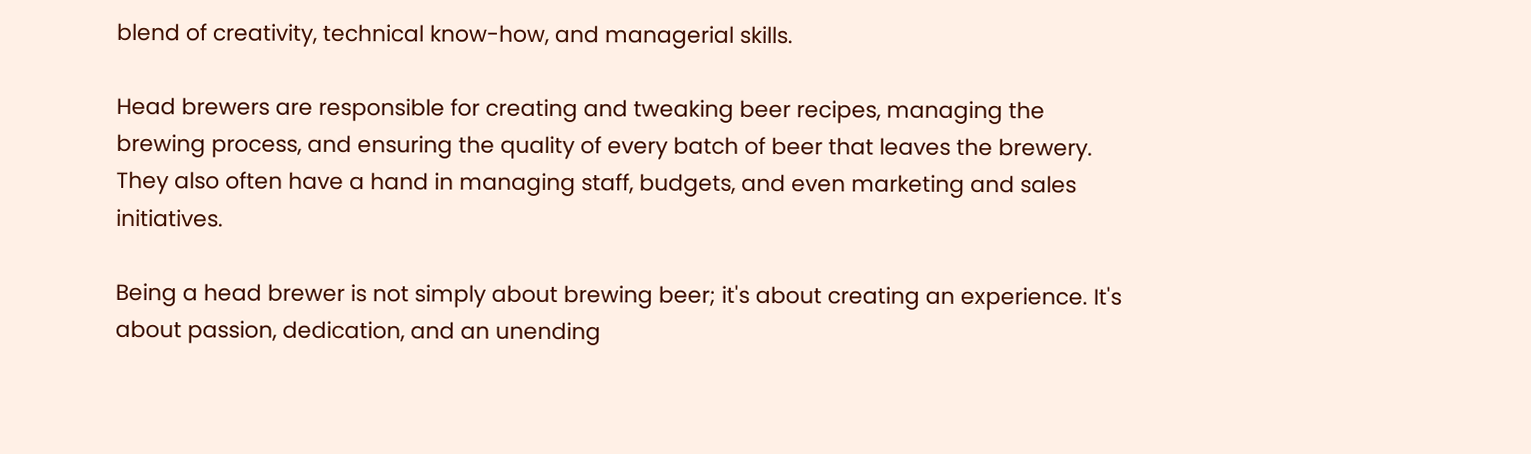blend of creativity, technical know-how, and managerial skills.

Head brewers are responsible for creating and tweaking beer recipes, managing the brewing process, and ensuring the quality of every batch of beer that leaves the brewery. They also often have a hand in managing staff, budgets, and even marketing and sales initiatives.

Being a head brewer is not simply about brewing beer; it's about creating an experience. It's about passion, dedication, and an unending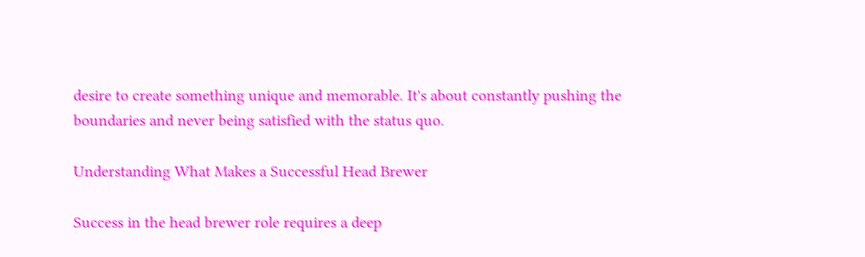desire to create something unique and memorable. It's about constantly pushing the boundaries and never being satisfied with the status quo.

Understanding What Makes a Successful Head Brewer

Success in the head brewer role requires a deep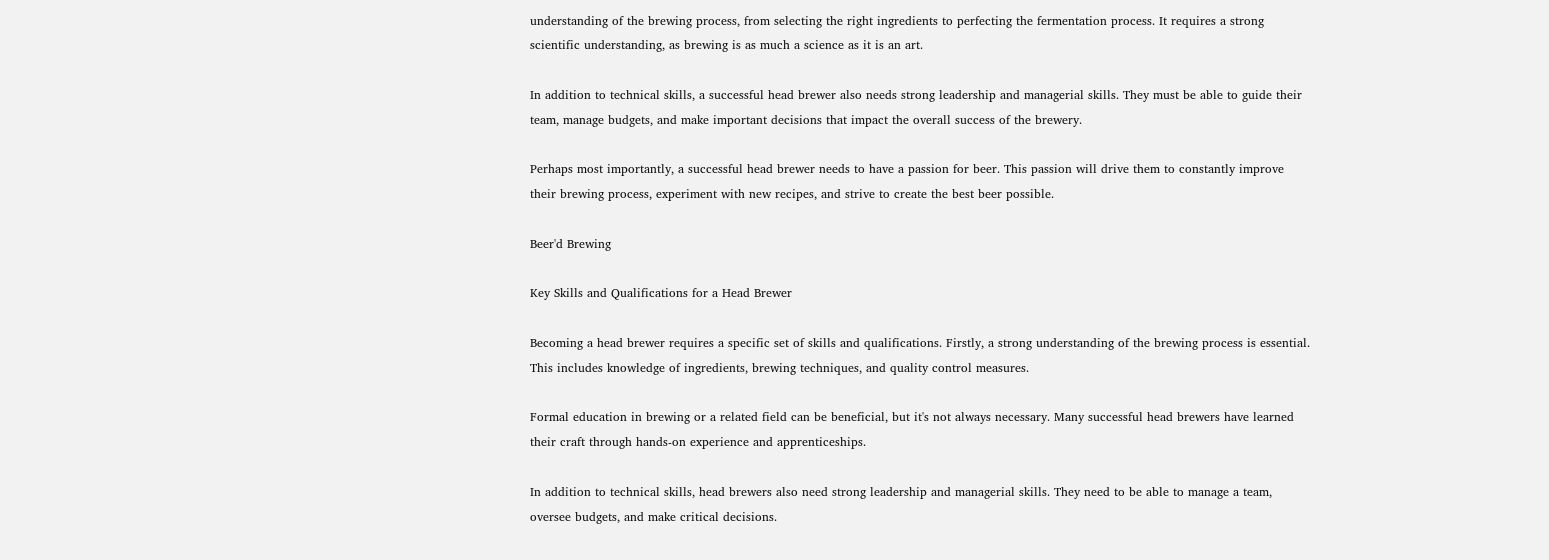understanding of the brewing process, from selecting the right ingredients to perfecting the fermentation process. It requires a strong scientific understanding, as brewing is as much a science as it is an art.

In addition to technical skills, a successful head brewer also needs strong leadership and managerial skills. They must be able to guide their team, manage budgets, and make important decisions that impact the overall success of the brewery.

Perhaps most importantly, a successful head brewer needs to have a passion for beer. This passion will drive them to constantly improve their brewing process, experiment with new recipes, and strive to create the best beer possible.

Beer'd Brewing

Key Skills and Qualifications for a Head Brewer

Becoming a head brewer requires a specific set of skills and qualifications. Firstly, a strong understanding of the brewing process is essential. This includes knowledge of ingredients, brewing techniques, and quality control measures.

Formal education in brewing or a related field can be beneficial, but it's not always necessary. Many successful head brewers have learned their craft through hands-on experience and apprenticeships.

In addition to technical skills, head brewers also need strong leadership and managerial skills. They need to be able to manage a team, oversee budgets, and make critical decisions.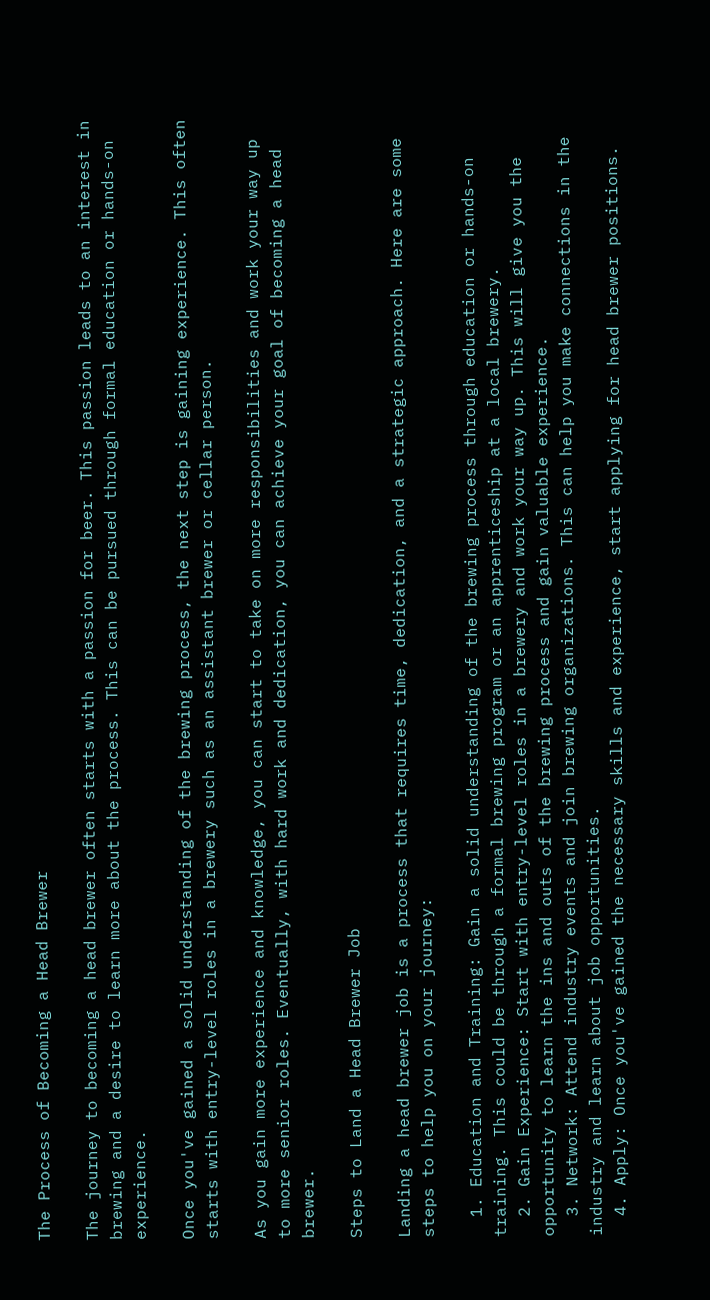The Process of Becoming a Head Brewer

The journey to becoming a head brewer often starts with a passion for beer. This passion leads to an interest in brewing and a desire to learn more about the process. This can be pursued through formal education or hands-on experience.

Once you've gained a solid understanding of the brewing process, the next step is gaining experience. This often starts with entry-level roles in a brewery such as an assistant brewer or cellar person.

As you gain more experience and knowledge, you can start to take on more responsibilities and work your way up to more senior roles. Eventually, with hard work and dedication, you can achieve your goal of becoming a head brewer.

Steps to Land a Head Brewer Job

Landing a head brewer job is a process that requires time, dedication, and a strategic approach. Here are some steps to help you on your journey:

  1. Education and Training: Gain a solid understanding of the brewing process through education or hands-on training. This could be through a formal brewing program or an apprenticeship at a local brewery.
  2. Gain Experience: Start with entry-level roles in a brewery and work your way up. This will give you the opportunity to learn the ins and outs of the brewing process and gain valuable experience.
  3. Network: Attend industry events and join brewing organizations. This can help you make connections in the industry and learn about job opportunities.
  4. Apply: Once you've gained the necessary skills and experience, start applying for head brewer positions.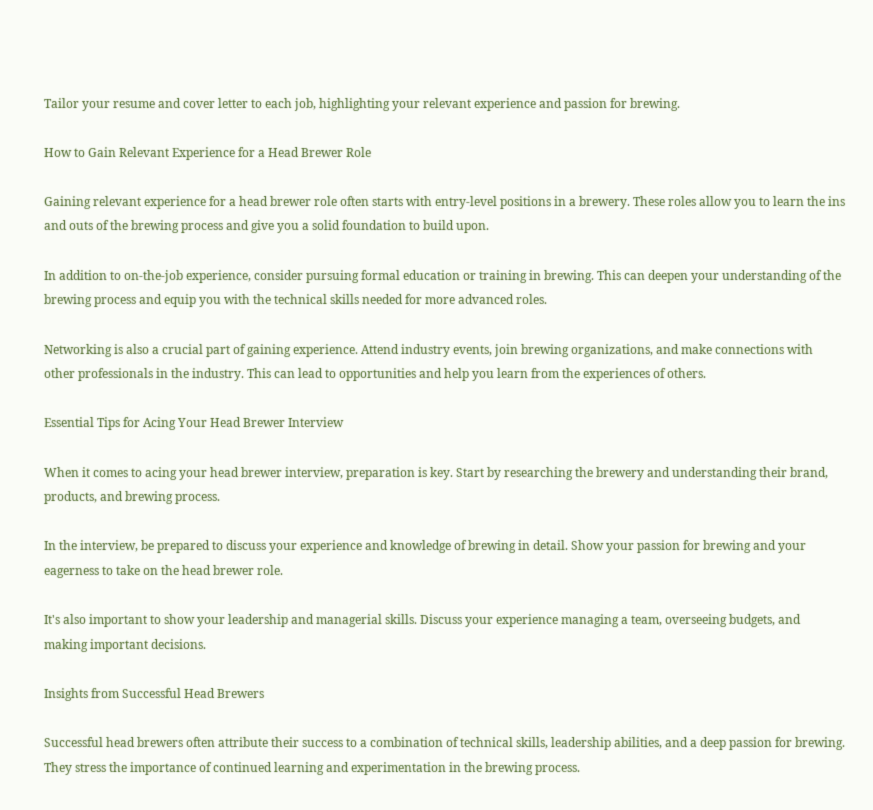Tailor your resume and cover letter to each job, highlighting your relevant experience and passion for brewing.

How to Gain Relevant Experience for a Head Brewer Role

Gaining relevant experience for a head brewer role often starts with entry-level positions in a brewery. These roles allow you to learn the ins and outs of the brewing process and give you a solid foundation to build upon.

In addition to on-the-job experience, consider pursuing formal education or training in brewing. This can deepen your understanding of the brewing process and equip you with the technical skills needed for more advanced roles.

Networking is also a crucial part of gaining experience. Attend industry events, join brewing organizations, and make connections with other professionals in the industry. This can lead to opportunities and help you learn from the experiences of others.

Essential Tips for Acing Your Head Brewer Interview

When it comes to acing your head brewer interview, preparation is key. Start by researching the brewery and understanding their brand, products, and brewing process.

In the interview, be prepared to discuss your experience and knowledge of brewing in detail. Show your passion for brewing and your eagerness to take on the head brewer role.

It's also important to show your leadership and managerial skills. Discuss your experience managing a team, overseeing budgets, and making important decisions.

Insights from Successful Head Brewers

Successful head brewers often attribute their success to a combination of technical skills, leadership abilities, and a deep passion for brewing. They stress the importance of continued learning and experimentation in the brewing process.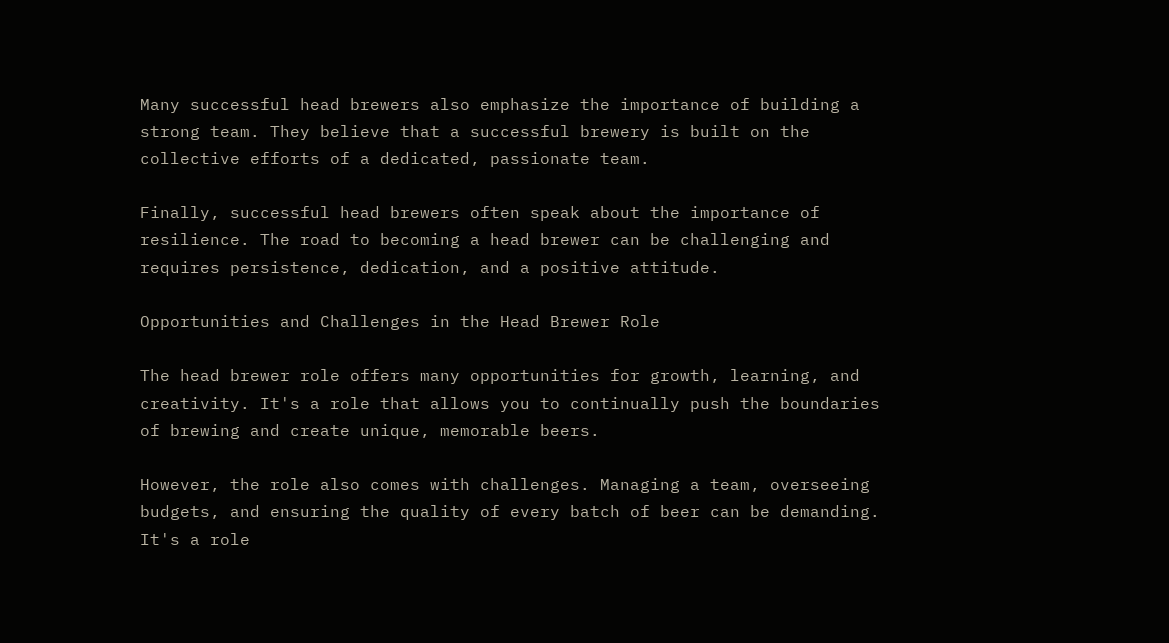Many successful head brewers also emphasize the importance of building a strong team. They believe that a successful brewery is built on the collective efforts of a dedicated, passionate team.

Finally, successful head brewers often speak about the importance of resilience. The road to becoming a head brewer can be challenging and requires persistence, dedication, and a positive attitude.

Opportunities and Challenges in the Head Brewer Role

The head brewer role offers many opportunities for growth, learning, and creativity. It's a role that allows you to continually push the boundaries of brewing and create unique, memorable beers.

However, the role also comes with challenges. Managing a team, overseeing budgets, and ensuring the quality of every batch of beer can be demanding. It's a role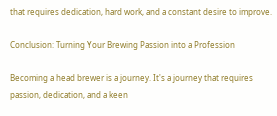that requires dedication, hard work, and a constant desire to improve.

Conclusion: Turning Your Brewing Passion into a Profession

Becoming a head brewer is a journey. It's a journey that requires passion, dedication, and a keen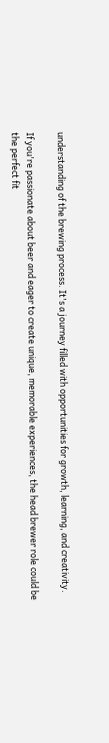understanding of the brewing process. It's a journey filled with opportunities for growth, learning, and creativity.

If you're passionate about beer and eager to create unique, memorable experiences, the head brewer role could be the perfect fit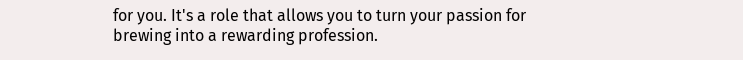for you. It's a role that allows you to turn your passion for brewing into a rewarding profession.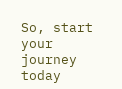So, start your journey today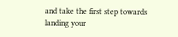and take the first step towards landing your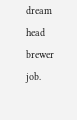dream head brewer job.